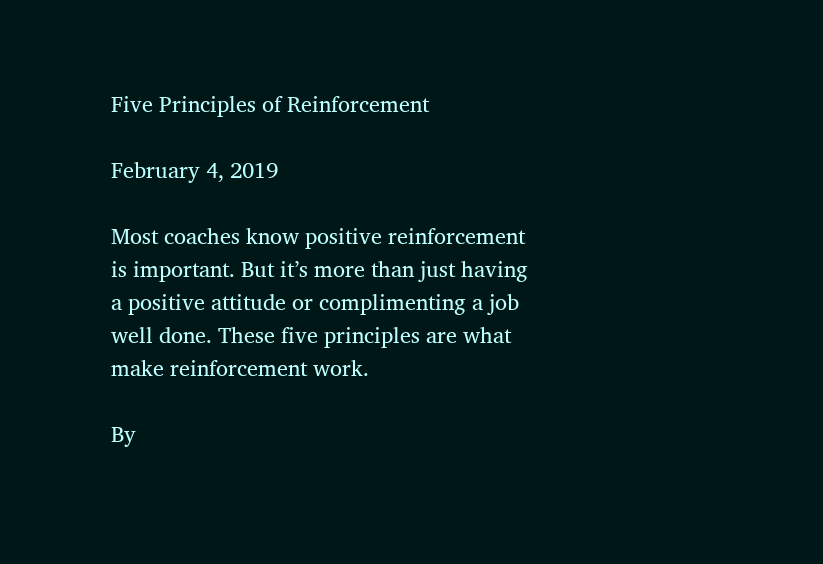Five Principles of Reinforcement

February 4, 2019

Most coaches know positive reinforcement is important. But it’s more than just having a positive attitude or complimenting a job well done. These five principles are what make reinforcement work.

By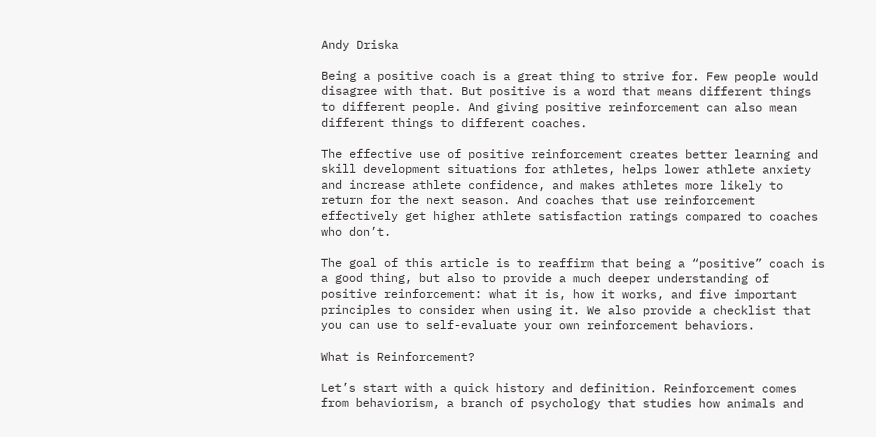Andy Driska

Being a positive coach is a great thing to strive for. Few people would disagree with that. But positive is a word that means different things to different people. And giving positive reinforcement can also mean different things to different coaches.

The effective use of positive reinforcement creates better learning and skill development situations for athletes, helps lower athlete anxiety and increase athlete confidence, and makes athletes more likely to return for the next season. And coaches that use reinforcement effectively get higher athlete satisfaction ratings compared to coaches who don’t.

The goal of this article is to reaffirm that being a “positive” coach is a good thing, but also to provide a much deeper understanding of positive reinforcement: what it is, how it works, and five important principles to consider when using it. We also provide a checklist that you can use to self-evaluate your own reinforcement behaviors.

What is Reinforcement?

Let’s start with a quick history and definition. Reinforcement comes from behaviorism, a branch of psychology that studies how animals and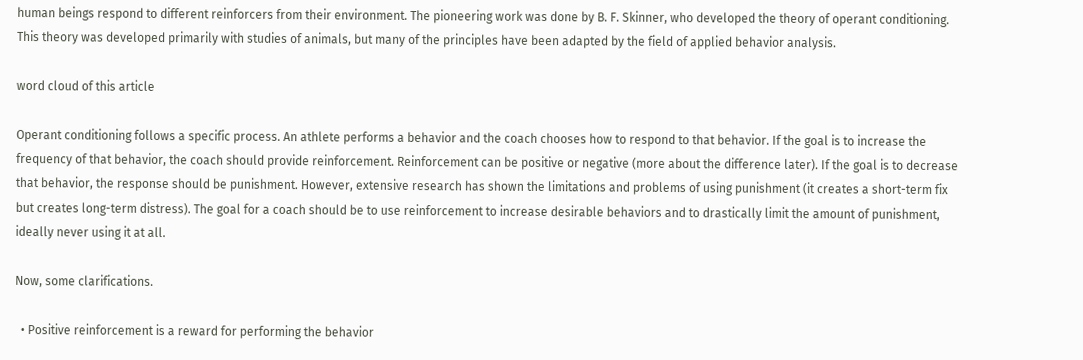human beings respond to different reinforcers from their environment. The pioneering work was done by B. F. Skinner, who developed the theory of operant conditioning. This theory was developed primarily with studies of animals, but many of the principles have been adapted by the field of applied behavior analysis.

word cloud of this article

Operant conditioning follows a specific process. An athlete performs a behavior and the coach chooses how to respond to that behavior. If the goal is to increase the frequency of that behavior, the coach should provide reinforcement. Reinforcement can be positive or negative (more about the difference later). If the goal is to decrease that behavior, the response should be punishment. However, extensive research has shown the limitations and problems of using punishment (it creates a short-term fix but creates long-term distress). The goal for a coach should be to use reinforcement to increase desirable behaviors and to drastically limit the amount of punishment, ideally never using it at all.

Now, some clarifications.

  • Positive reinforcement is a reward for performing the behavior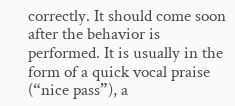correctly. It should come soon after the behavior is performed. It is usually in the form of a quick vocal praise (“nice pass”), a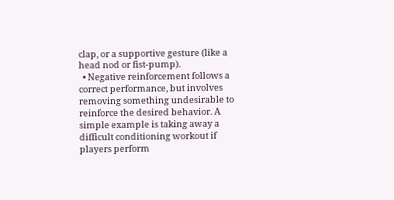clap, or a supportive gesture (like a head nod or fist-pump).
  • Negative reinforcement follows a correct performance, but involves removing something undesirable to reinforce the desired behavior. A simple example is taking away a difficult conditioning workout if players perform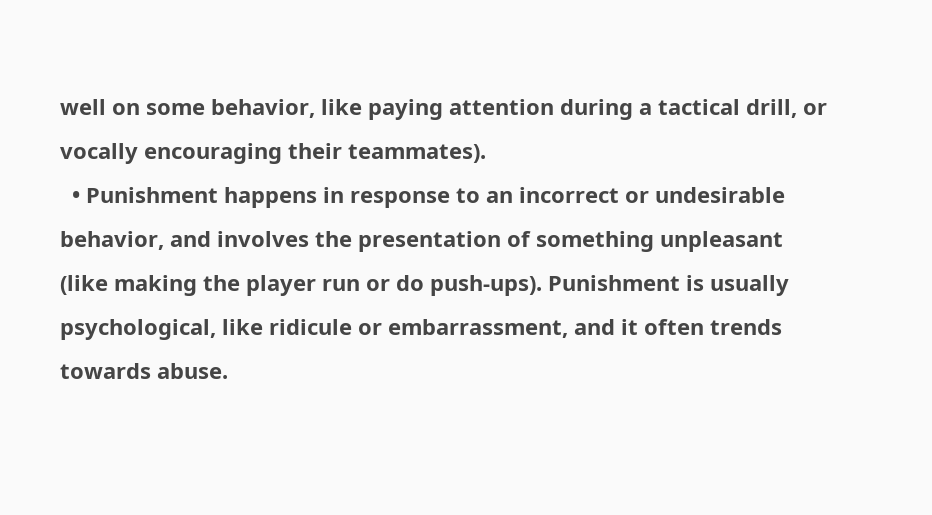well on some behavior, like paying attention during a tactical drill, or vocally encouraging their teammates).
  • Punishment happens in response to an incorrect or undesirable behavior, and involves the presentation of something unpleasant (like making the player run or do push-ups). Punishment is usually psychological, like ridicule or embarrassment, and it often trends towards abuse.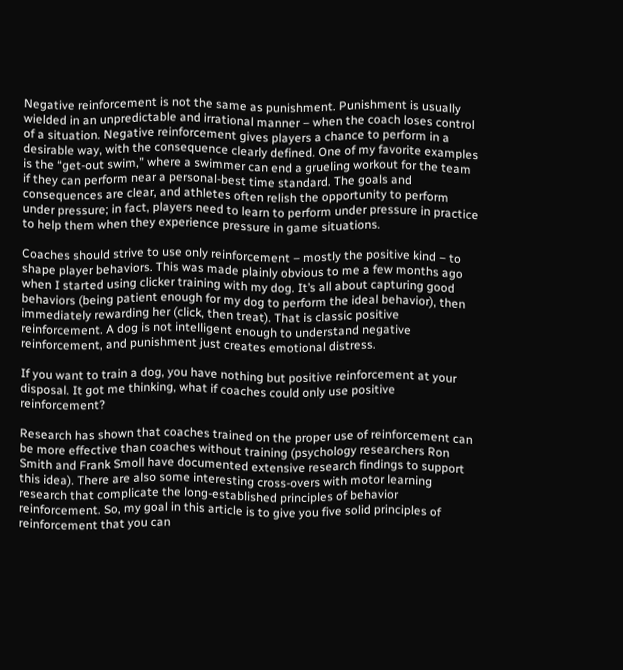Negative reinforcement is not the same as punishment. Punishment is usually wielded in an unpredictable and irrational manner – when the coach loses control of a situation. Negative reinforcement gives players a chance to perform in a desirable way, with the consequence clearly defined. One of my favorite examples is the “get-out swim,” where a swimmer can end a grueling workout for the team if they can perform near a personal-best time standard. The goals and consequences are clear, and athletes often relish the opportunity to perform under pressure; in fact, players need to learn to perform under pressure in practice to help them when they experience pressure in game situations.

Coaches should strive to use only reinforcement – mostly the positive kind – to shape player behaviors. This was made plainly obvious to me a few months ago when I started using clicker training with my dog. It’s all about capturing good behaviors (being patient enough for my dog to perform the ideal behavior), then immediately rewarding her (click, then treat). That is classic positive reinforcement. A dog is not intelligent enough to understand negative reinforcement, and punishment just creates emotional distress.

If you want to train a dog, you have nothing but positive reinforcement at your disposal. It got me thinking, what if coaches could only use positive reinforcement?

Research has shown that coaches trained on the proper use of reinforcement can be more effective than coaches without training (psychology researchers Ron Smith and Frank Smoll have documented extensive research findings to support this idea). There are also some interesting cross-overs with motor learning research that complicate the long-established principles of behavior reinforcement. So, my goal in this article is to give you five solid principles of reinforcement that you can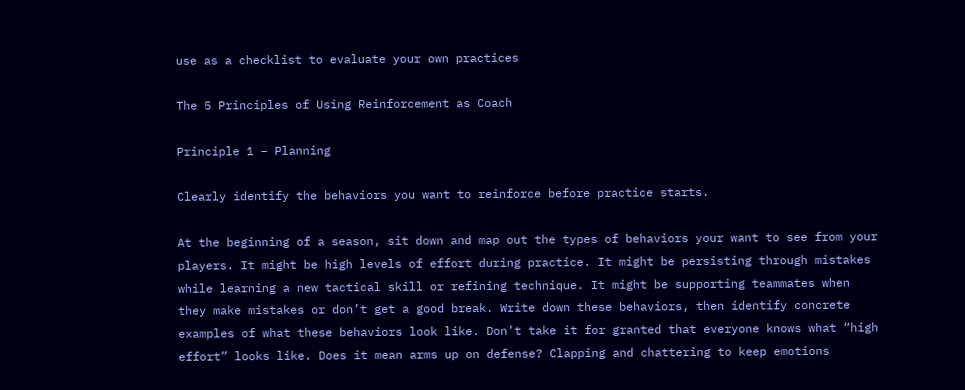use as a checklist to evaluate your own practices

The 5 Principles of Using Reinforcement as Coach

Principle 1 – Planning

Clearly identify the behaviors you want to reinforce before practice starts.

At the beginning of a season, sit down and map out the types of behaviors your want to see from your players. It might be high levels of effort during practice. It might be persisting through mistakes while learning a new tactical skill or refining technique. It might be supporting teammates when they make mistakes or don’t get a good break. Write down these behaviors, then identify concrete examples of what these behaviors look like. Don’t take it for granted that everyone knows what “high effort” looks like. Does it mean arms up on defense? Clapping and chattering to keep emotions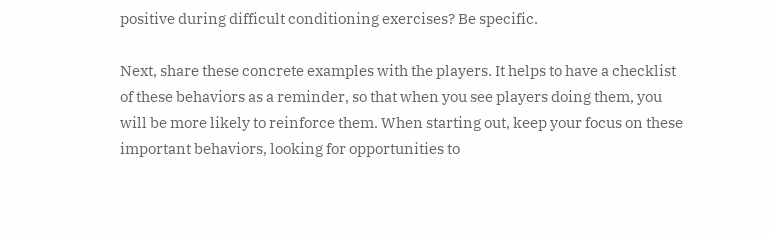positive during difficult conditioning exercises? Be specific.

Next, share these concrete examples with the players. It helps to have a checklist of these behaviors as a reminder, so that when you see players doing them, you will be more likely to reinforce them. When starting out, keep your focus on these important behaviors, looking for opportunities to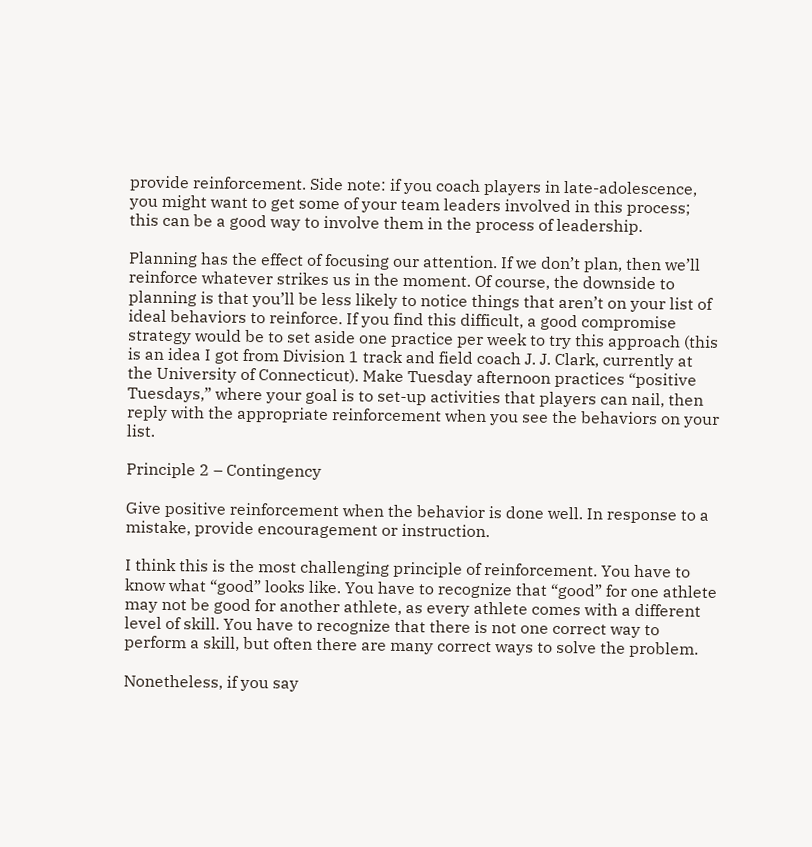provide reinforcement. Side note: if you coach players in late-adolescence, you might want to get some of your team leaders involved in this process; this can be a good way to involve them in the process of leadership.

Planning has the effect of focusing our attention. If we don’t plan, then we’ll reinforce whatever strikes us in the moment. Of course, the downside to planning is that you’ll be less likely to notice things that aren’t on your list of ideal behaviors to reinforce. If you find this difficult, a good compromise strategy would be to set aside one practice per week to try this approach (this is an idea I got from Division 1 track and field coach J. J. Clark, currently at the University of Connecticut). Make Tuesday afternoon practices “positive Tuesdays,” where your goal is to set-up activities that players can nail, then reply with the appropriate reinforcement when you see the behaviors on your list.

Principle 2 – Contingency

Give positive reinforcement when the behavior is done well. In response to a mistake, provide encouragement or instruction.

I think this is the most challenging principle of reinforcement. You have to know what “good” looks like. You have to recognize that “good” for one athlete may not be good for another athlete, as every athlete comes with a different level of skill. You have to recognize that there is not one correct way to perform a skill, but often there are many correct ways to solve the problem.

Nonetheless, if you say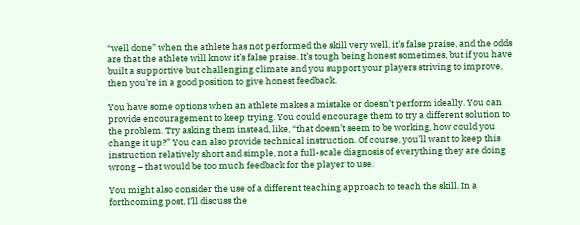“well done” when the athlete has not performed the skill very well, it’s false praise, and the odds are that the athlete will know it’s false praise. It’s tough being honest sometimes, but if you have built a supportive but challenging climate and you support your players striving to improve, then you’re in a good position to give honest feedback.

You have some options when an athlete makes a mistake or doesn’t perform ideally. You can provide encouragement to keep trying. You could encourage them to try a different solution to the problem. Try asking them instead, like, “that doesn’t seem to be working, how could you change it up?” You can also provide technical instruction. Of course, you’ll want to keep this instruction relatively short and simple, not a full-scale diagnosis of everything they are doing wrong – that would be too much feedback for the player to use.

You might also consider the use of a different teaching approach to teach the skill. In a forthcoming post, I’ll discuss the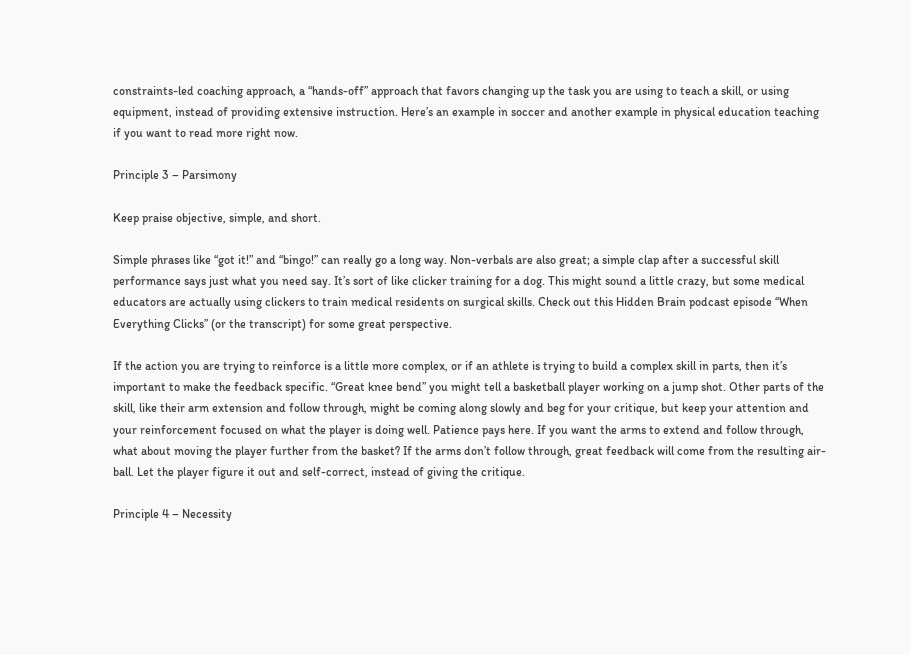constraints-led coaching approach, a “hands-off” approach that favors changing up the task you are using to teach a skill, or using equipment, instead of providing extensive instruction. Here’s an example in soccer and another example in physical education teaching if you want to read more right now.

Principle 3 – Parsimony

Keep praise objective, simple, and short.

Simple phrases like “got it!” and “bingo!” can really go a long way. Non-verbals are also great; a simple clap after a successful skill performance says just what you need say. It’s sort of like clicker training for a dog. This might sound a little crazy, but some medical educators are actually using clickers to train medical residents on surgical skills. Check out this Hidden Brain podcast episode “When Everything Clicks” (or the transcript) for some great perspective.

If the action you are trying to reinforce is a little more complex, or if an athlete is trying to build a complex skill in parts, then it’s important to make the feedback specific. “Great knee bend” you might tell a basketball player working on a jump shot. Other parts of the skill, like their arm extension and follow through, might be coming along slowly and beg for your critique, but keep your attention and your reinforcement focused on what the player is doing well. Patience pays here. If you want the arms to extend and follow through, what about moving the player further from the basket? If the arms don’t follow through, great feedback will come from the resulting air-ball. Let the player figure it out and self-correct, instead of giving the critique.

Principle 4 – Necessity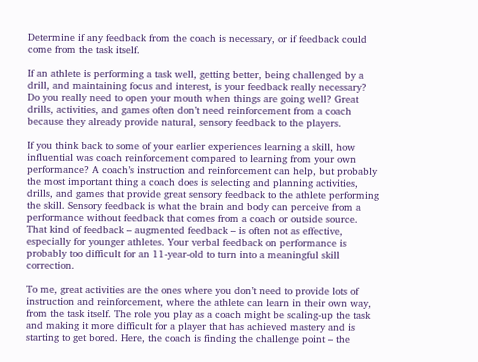Determine if any feedback from the coach is necessary, or if feedback could come from the task itself.

If an athlete is performing a task well, getting better, being challenged by a drill, and maintaining focus and interest, is your feedback really necessary? Do you really need to open your mouth when things are going well? Great drills, activities, and games often don’t need reinforcement from a coach because they already provide natural, sensory feedback to the players.

If you think back to some of your earlier experiences learning a skill, how influential was coach reinforcement compared to learning from your own performance? A coach’s instruction and reinforcement can help, but probably the most important thing a coach does is selecting and planning activities, drills, and games that provide great sensory feedback to the athlete performing the skill. Sensory feedback is what the brain and body can perceive from a performance without feedback that comes from a coach or outside source. That kind of feedback – augmented feedback – is often not as effective, especially for younger athletes. Your verbal feedback on performance is probably too difficult for an 11-year-old to turn into a meaningful skill correction.

To me, great activities are the ones where you don’t need to provide lots of instruction and reinforcement, where the athlete can learn in their own way, from the task itself. The role you play as a coach might be scaling-up the task and making it more difficult for a player that has achieved mastery and is starting to get bored. Here, the coach is finding the challenge point – the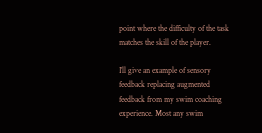point where the difficulty of the task matches the skill of the player.

I’ll give an example of sensory feedback replacing augmented feedback from my swim coaching experience. Most any swim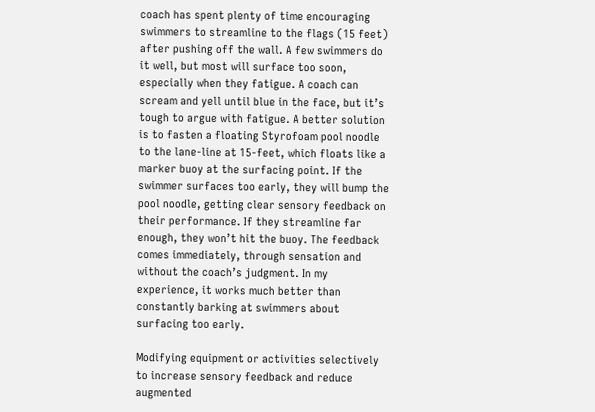coach has spent plenty of time encouraging swimmers to streamline to the flags (15 feet) after pushing off the wall. A few swimmers do it well, but most will surface too soon, especially when they fatigue. A coach can scream and yell until blue in the face, but it’s tough to argue with fatigue. A better solution is to fasten a floating Styrofoam pool noodle to the lane-line at 15-feet, which floats like a marker buoy at the surfacing point. If the swimmer surfaces too early, they will bump the pool noodle, getting clear sensory feedback on their performance. If they streamline far enough, they won’t hit the buoy. The feedback comes immediately, through sensation and without the coach’s judgment. In my experience, it works much better than constantly barking at swimmers about surfacing too early.

Modifying equipment or activities selectively to increase sensory feedback and reduce augmented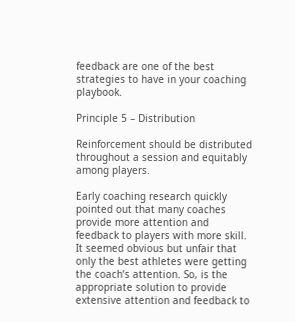feedback are one of the best strategies to have in your coaching playbook.

Principle 5 – Distribution

Reinforcement should be distributed throughout a session and equitably among players.

Early coaching research quickly pointed out that many coaches provide more attention and feedback to players with more skill. It seemed obvious but unfair that only the best athletes were getting the coach’s attention. So, is the appropriate solution to provide extensive attention and feedback to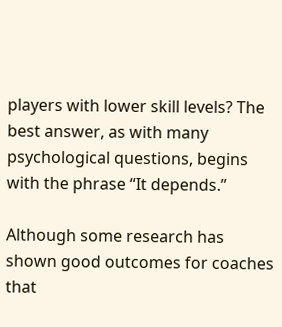players with lower skill levels? The best answer, as with many psychological questions, begins with the phrase “It depends.”

Although some research has shown good outcomes for coaches that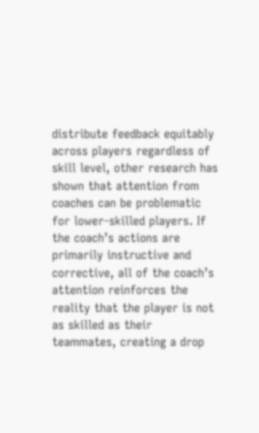distribute feedback equitably across players regardless of skill level, other research has shown that attention from coaches can be problematic for lower-skilled players. If the coach’s actions are primarily instructive and corrective, all of the coach’s attention reinforces the reality that the player is not as skilled as their teammates, creating a drop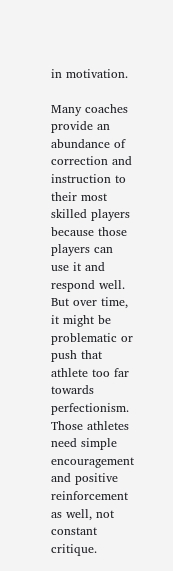in motivation.

Many coaches provide an abundance of correction and instruction to their most skilled players because those players can use it and respond well. But over time, it might be problematic or push that athlete too far towards perfectionism. Those athletes need simple encouragement and positive reinforcement as well, not constant critique.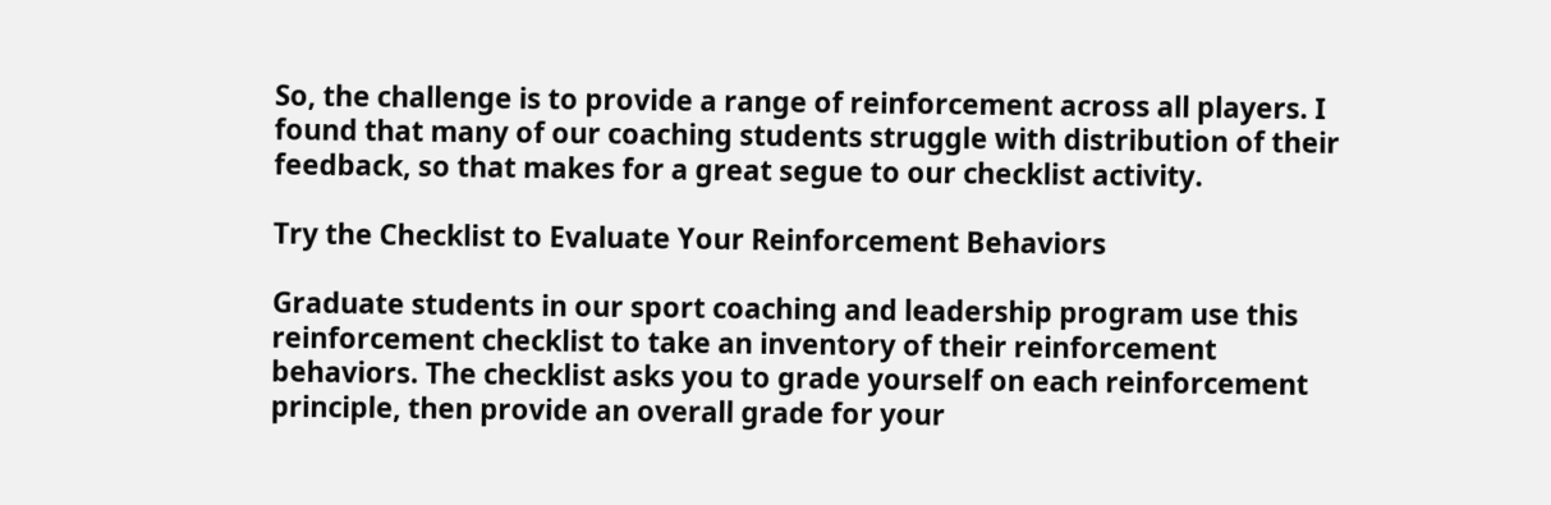So, the challenge is to provide a range of reinforcement across all players. I found that many of our coaching students struggle with distribution of their feedback, so that makes for a great segue to our checklist activity.

Try the Checklist to Evaluate Your Reinforcement Behaviors

Graduate students in our sport coaching and leadership program use this reinforcement checklist to take an inventory of their reinforcement behaviors. The checklist asks you to grade yourself on each reinforcement principle, then provide an overall grade for your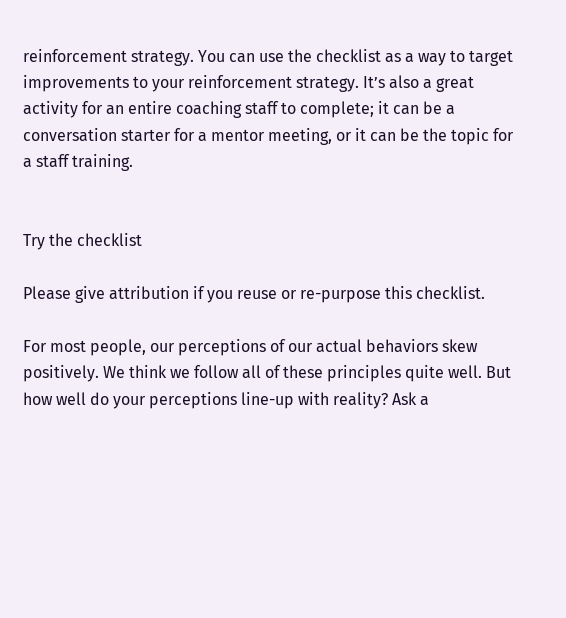reinforcement strategy. You can use the checklist as a way to target improvements to your reinforcement strategy. It’s also a great activity for an entire coaching staff to complete; it can be a conversation starter for a mentor meeting, or it can be the topic for a staff training.


Try the checklist

Please give attribution if you reuse or re-purpose this checklist.

For most people, our perceptions of our actual behaviors skew positively. We think we follow all of these principles quite well. But how well do your perceptions line-up with reality? Ask a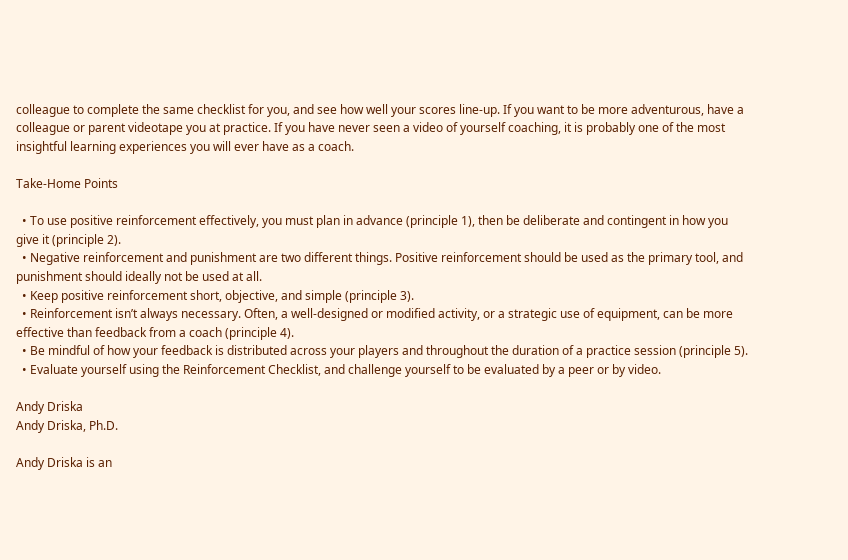colleague to complete the same checklist for you, and see how well your scores line-up. If you want to be more adventurous, have a colleague or parent videotape you at practice. If you have never seen a video of yourself coaching, it is probably one of the most insightful learning experiences you will ever have as a coach.

Take-Home Points

  • To use positive reinforcement effectively, you must plan in advance (principle 1), then be deliberate and contingent in how you give it (principle 2).
  • Negative reinforcement and punishment are two different things. Positive reinforcement should be used as the primary tool, and punishment should ideally not be used at all.
  • Keep positive reinforcement short, objective, and simple (principle 3).
  • Reinforcement isn’t always necessary. Often, a well-designed or modified activity, or a strategic use of equipment, can be more effective than feedback from a coach (principle 4).
  • Be mindful of how your feedback is distributed across your players and throughout the duration of a practice session (principle 5).
  • Evaluate yourself using the Reinforcement Checklist, and challenge yourself to be evaluated by a peer or by video.

Andy Driska
Andy Driska, Ph.D.

Andy Driska is an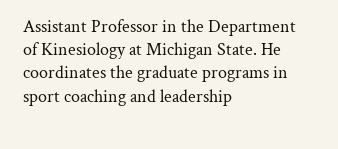Assistant Professor in the Department of Kinesiology at Michigan State. He coordinates the graduate programs in sport coaching and leadership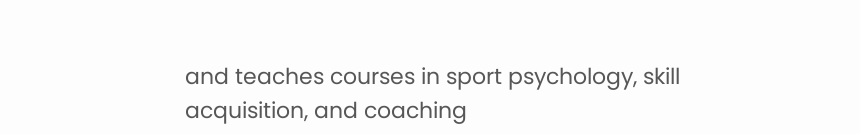and teaches courses in sport psychology, skill acquisition, and coaching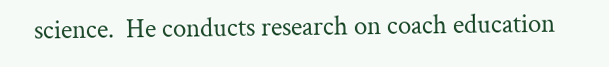science.  He conducts research on coach education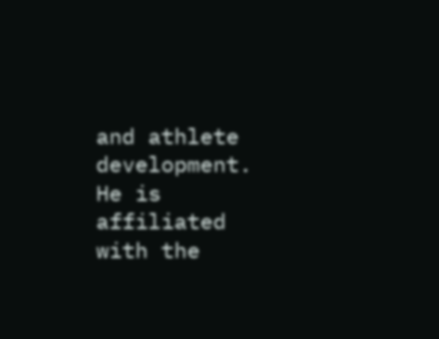and athlete development. He is affiliated with the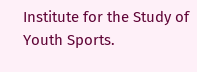Institute for the Study of Youth Sports.